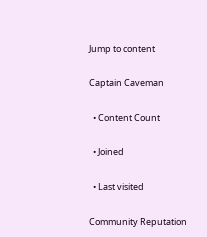Jump to content

Captain Caveman

  • Content Count

  • Joined

  • Last visited

Community Reputation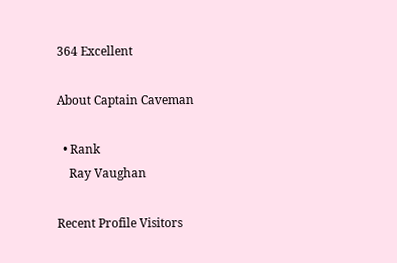364 Excellent

About Captain Caveman

  • Rank
    Ray Vaughan

Recent Profile Visitors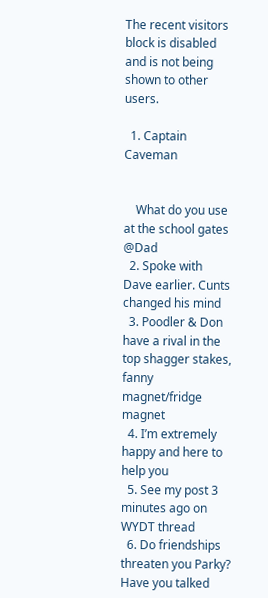The recent visitors block is disabled and is not being shown to other users.

  1. Captain Caveman


    What do you use at the school gates @Dad
  2. Spoke with Dave earlier. Cunts changed his mind
  3. Poodler & Don have a rival in the top shagger stakes, fanny magnet/fridge magnet
  4. I’m extremely happy and here to help you
  5. See my post 3 minutes ago on WYDT thread
  6. Do friendships threaten you Parky? Have you talked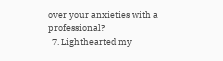over your anxieties with a professional?
  7. Lighthearted my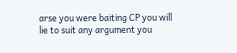arse you were baiting CP you will lie to suit any argument you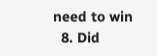need to win
  8. Did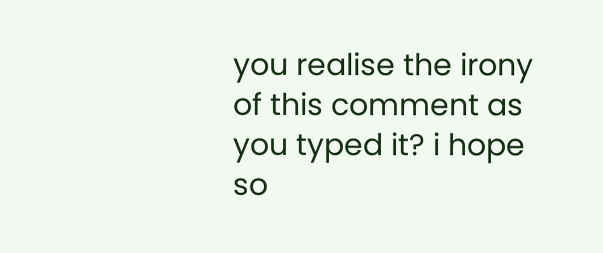you realise the irony of this comment as you typed it? i hope so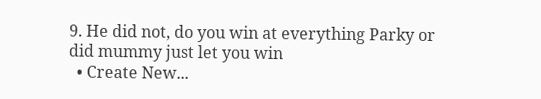9. He did not, do you win at everything Parky or did mummy just let you win
  • Create New...